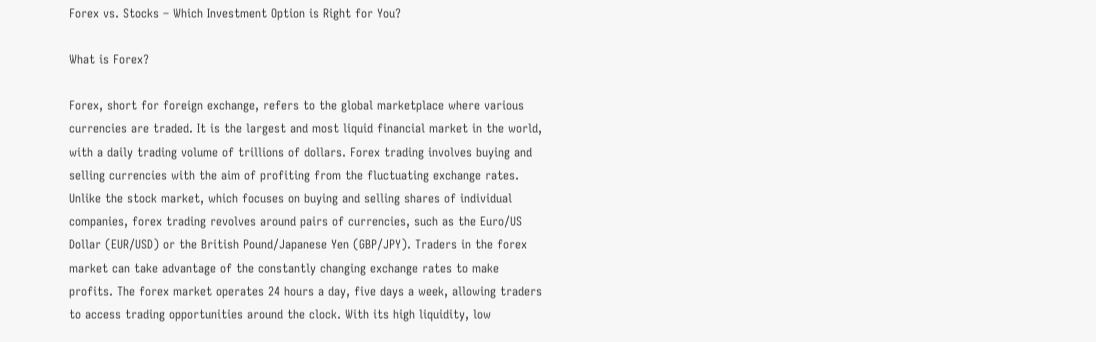Forex vs. Stocks – Which Investment Option is Right for You?

What is Forex?

Forex, short for foreign exchange, refers to the global marketplace where various currencies are traded. It is the largest and most liquid financial market in the world, with a daily trading volume of trillions of dollars. Forex trading involves buying and selling currencies with the aim of profiting from the fluctuating exchange rates. Unlike the stock market, which focuses on buying and selling shares of individual companies, forex trading revolves around pairs of currencies, such as the Euro/US Dollar (EUR/USD) or the British Pound/Japanese Yen (GBP/JPY). Traders in the forex market can take advantage of the constantly changing exchange rates to make profits. The forex market operates 24 hours a day, five days a week, allowing traders to access trading opportunities around the clock. With its high liquidity, low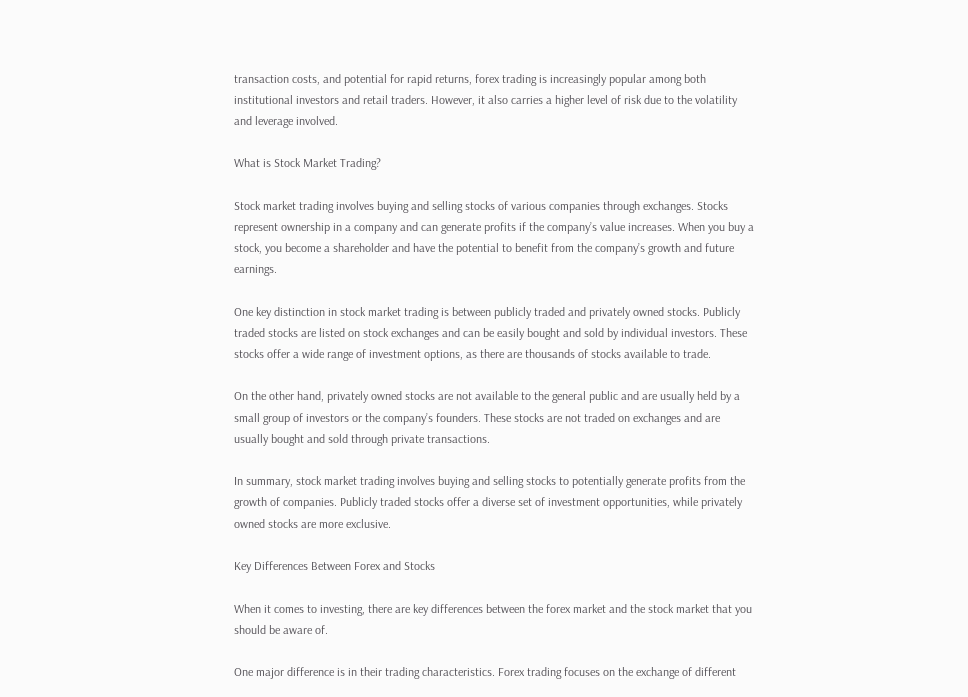transaction costs, and potential for rapid returns, forex trading is increasingly popular among both institutional investors and retail traders. However, it also carries a higher level of risk due to the volatility and leverage involved.

What is Stock Market Trading?

Stock market trading involves buying and selling stocks of various companies through exchanges. Stocks represent ownership in a company and can generate profits if the company’s value increases. When you buy a stock, you become a shareholder and have the potential to benefit from the company’s growth and future earnings.

One key distinction in stock market trading is between publicly traded and privately owned stocks. Publicly traded stocks are listed on stock exchanges and can be easily bought and sold by individual investors. These stocks offer a wide range of investment options, as there are thousands of stocks available to trade.

On the other hand, privately owned stocks are not available to the general public and are usually held by a small group of investors or the company’s founders. These stocks are not traded on exchanges and are usually bought and sold through private transactions.

In summary, stock market trading involves buying and selling stocks to potentially generate profits from the growth of companies. Publicly traded stocks offer a diverse set of investment opportunities, while privately owned stocks are more exclusive.

Key Differences Between Forex and Stocks

When it comes to investing, there are key differences between the forex market and the stock market that you should be aware of.

One major difference is in their trading characteristics. Forex trading focuses on the exchange of different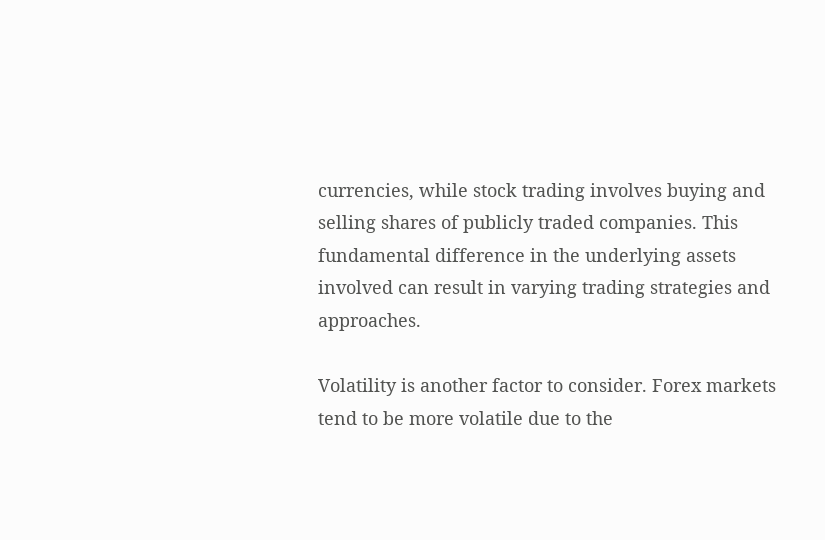currencies, while stock trading involves buying and selling shares of publicly traded companies. This fundamental difference in the underlying assets involved can result in varying trading strategies and approaches.

Volatility is another factor to consider. Forex markets tend to be more volatile due to the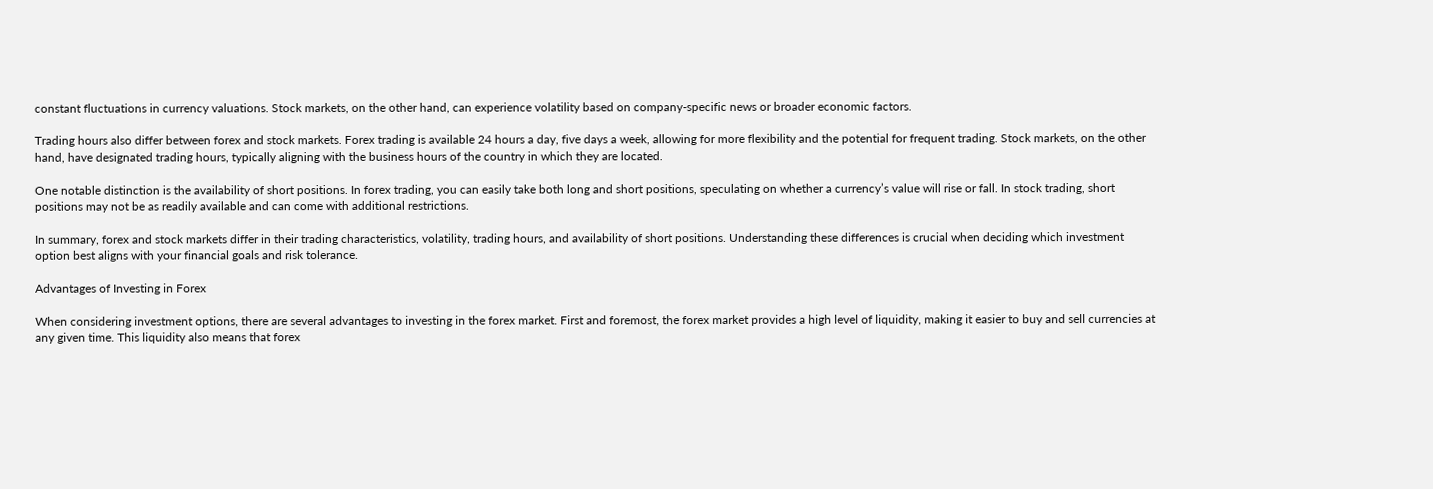constant fluctuations in currency valuations. Stock markets, on the other hand, can experience volatility based on company-specific news or broader economic factors.

Trading hours also differ between forex and stock markets. Forex trading is available 24 hours a day, five days a week, allowing for more flexibility and the potential for frequent trading. Stock markets, on the other hand, have designated trading hours, typically aligning with the business hours of the country in which they are located.

One notable distinction is the availability of short positions. In forex trading, you can easily take both long and short positions, speculating on whether a currency’s value will rise or fall. In stock trading, short positions may not be as readily available and can come with additional restrictions.

In summary, forex and stock markets differ in their trading characteristics, volatility, trading hours, and availability of short positions. Understanding these differences is crucial when deciding which investment option best aligns with your financial goals and risk tolerance.

Advantages of Investing in Forex

When considering investment options, there are several advantages to investing in the forex market. First and foremost, the forex market provides a high level of liquidity, making it easier to buy and sell currencies at any given time. This liquidity also means that forex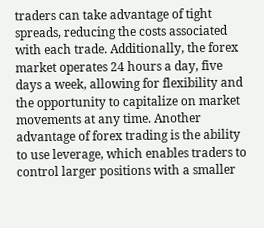traders can take advantage of tight spreads, reducing the costs associated with each trade. Additionally, the forex market operates 24 hours a day, five days a week, allowing for flexibility and the opportunity to capitalize on market movements at any time. Another advantage of forex trading is the ability to use leverage, which enables traders to control larger positions with a smaller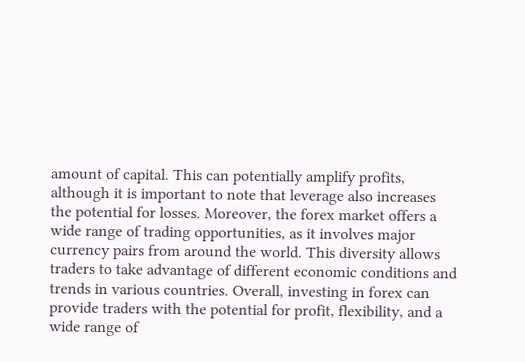amount of capital. This can potentially amplify profits, although it is important to note that leverage also increases the potential for losses. Moreover, the forex market offers a wide range of trading opportunities, as it involves major currency pairs from around the world. This diversity allows traders to take advantage of different economic conditions and trends in various countries. Overall, investing in forex can provide traders with the potential for profit, flexibility, and a wide range of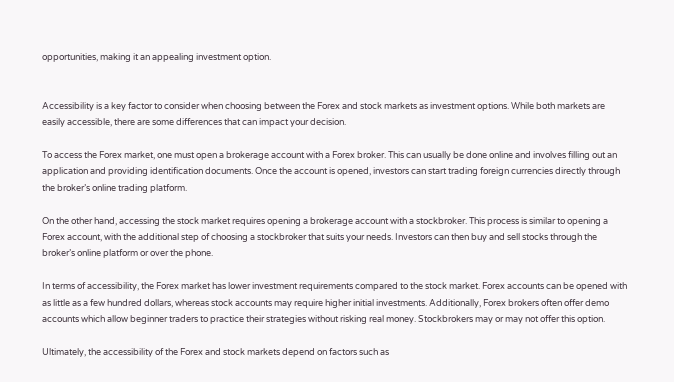opportunities, making it an appealing investment option.


Accessibility is a key factor to consider when choosing between the Forex and stock markets as investment options. While both markets are easily accessible, there are some differences that can impact your decision.

To access the Forex market, one must open a brokerage account with a Forex broker. This can usually be done online and involves filling out an application and providing identification documents. Once the account is opened, investors can start trading foreign currencies directly through the broker’s online trading platform.

On the other hand, accessing the stock market requires opening a brokerage account with a stockbroker. This process is similar to opening a Forex account, with the additional step of choosing a stockbroker that suits your needs. Investors can then buy and sell stocks through the broker’s online platform or over the phone.

In terms of accessibility, the Forex market has lower investment requirements compared to the stock market. Forex accounts can be opened with as little as a few hundred dollars, whereas stock accounts may require higher initial investments. Additionally, Forex brokers often offer demo accounts which allow beginner traders to practice their strategies without risking real money. Stockbrokers may or may not offer this option.

Ultimately, the accessibility of the Forex and stock markets depend on factors such as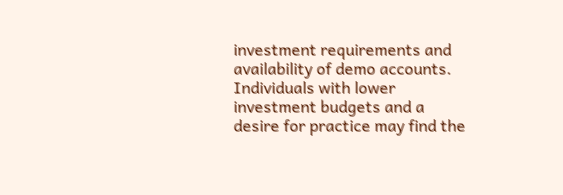investment requirements and availability of demo accounts. Individuals with lower investment budgets and a desire for practice may find the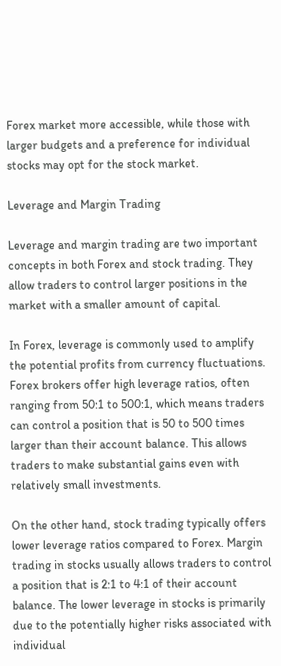Forex market more accessible, while those with larger budgets and a preference for individual stocks may opt for the stock market.

Leverage and Margin Trading

Leverage and margin trading are two important concepts in both Forex and stock trading. They allow traders to control larger positions in the market with a smaller amount of capital.

In Forex, leverage is commonly used to amplify the potential profits from currency fluctuations. Forex brokers offer high leverage ratios, often ranging from 50:1 to 500:1, which means traders can control a position that is 50 to 500 times larger than their account balance. This allows traders to make substantial gains even with relatively small investments.

On the other hand, stock trading typically offers lower leverage ratios compared to Forex. Margin trading in stocks usually allows traders to control a position that is 2:1 to 4:1 of their account balance. The lower leverage in stocks is primarily due to the potentially higher risks associated with individual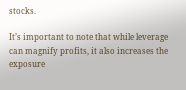stocks.

It’s important to note that while leverage can magnify profits, it also increases the exposure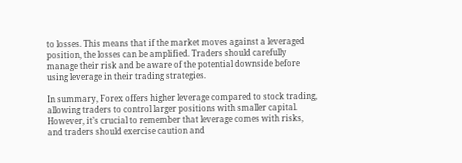to losses. This means that if the market moves against a leveraged position, the losses can be amplified. Traders should carefully manage their risk and be aware of the potential downside before using leverage in their trading strategies.

In summary, Forex offers higher leverage compared to stock trading, allowing traders to control larger positions with smaller capital. However, it’s crucial to remember that leverage comes with risks, and traders should exercise caution and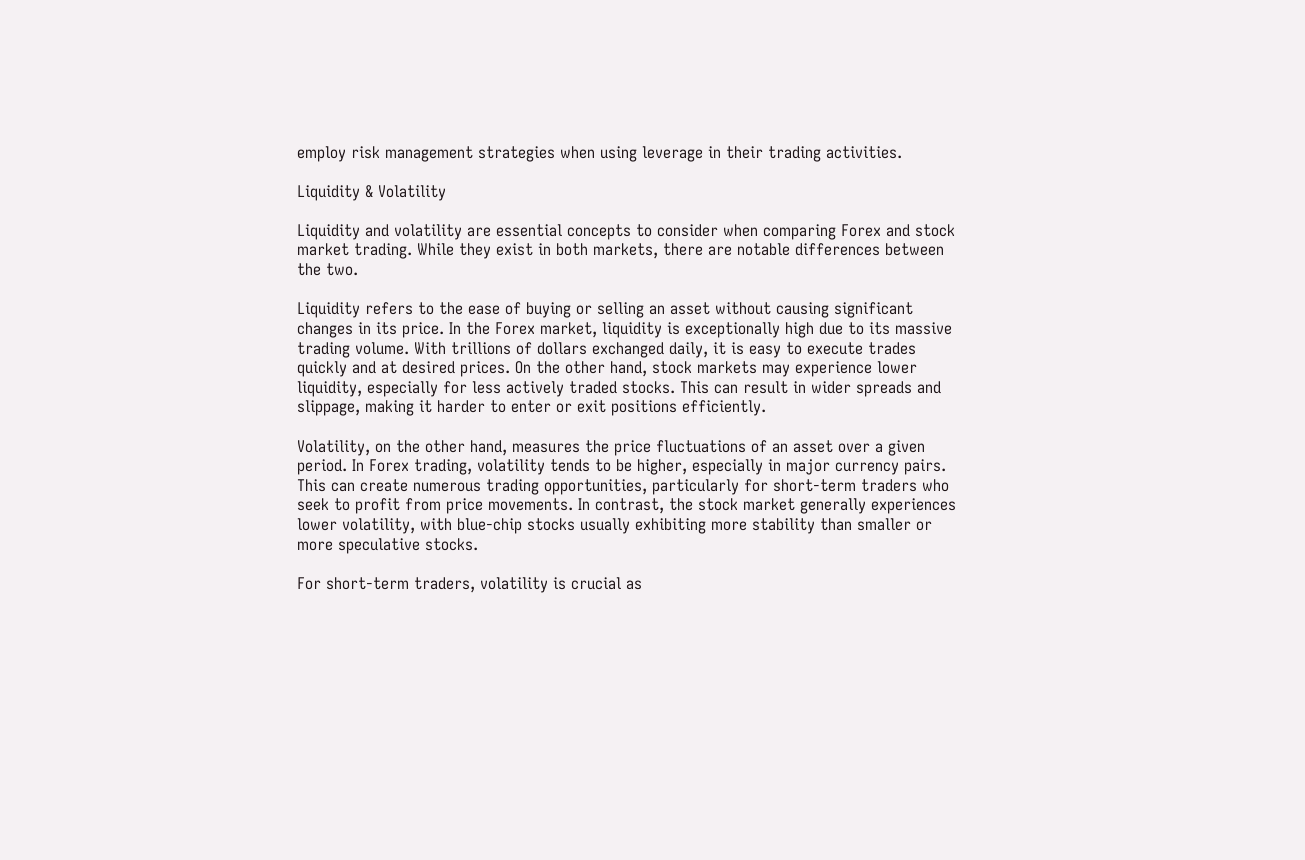employ risk management strategies when using leverage in their trading activities.

Liquidity & Volatility

Liquidity and volatility are essential concepts to consider when comparing Forex and stock market trading. While they exist in both markets, there are notable differences between the two.

Liquidity refers to the ease of buying or selling an asset without causing significant changes in its price. In the Forex market, liquidity is exceptionally high due to its massive trading volume. With trillions of dollars exchanged daily, it is easy to execute trades quickly and at desired prices. On the other hand, stock markets may experience lower liquidity, especially for less actively traded stocks. This can result in wider spreads and slippage, making it harder to enter or exit positions efficiently.

Volatility, on the other hand, measures the price fluctuations of an asset over a given period. In Forex trading, volatility tends to be higher, especially in major currency pairs. This can create numerous trading opportunities, particularly for short-term traders who seek to profit from price movements. In contrast, the stock market generally experiences lower volatility, with blue-chip stocks usually exhibiting more stability than smaller or more speculative stocks.

For short-term traders, volatility is crucial as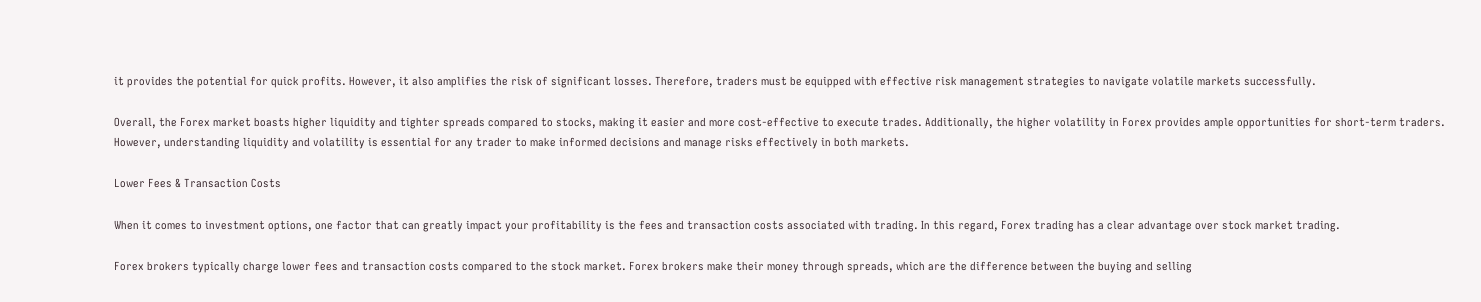it provides the potential for quick profits. However, it also amplifies the risk of significant losses. Therefore, traders must be equipped with effective risk management strategies to navigate volatile markets successfully.

Overall, the Forex market boasts higher liquidity and tighter spreads compared to stocks, making it easier and more cost-effective to execute trades. Additionally, the higher volatility in Forex provides ample opportunities for short-term traders. However, understanding liquidity and volatility is essential for any trader to make informed decisions and manage risks effectively in both markets.

Lower Fees & Transaction Costs

When it comes to investment options, one factor that can greatly impact your profitability is the fees and transaction costs associated with trading. In this regard, Forex trading has a clear advantage over stock market trading.

Forex brokers typically charge lower fees and transaction costs compared to the stock market. Forex brokers make their money through spreads, which are the difference between the buying and selling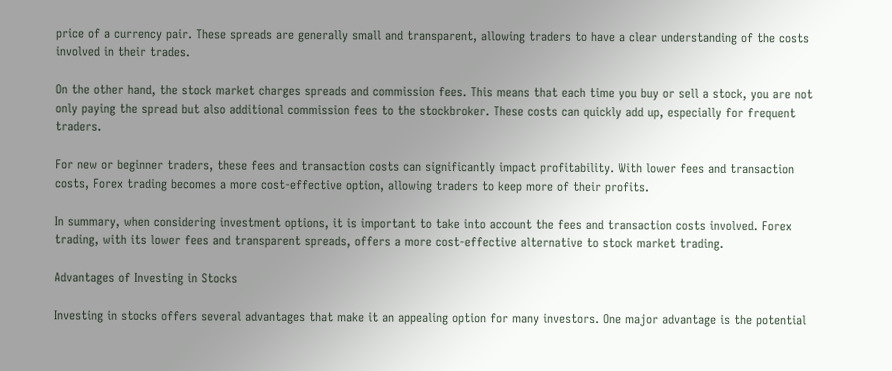price of a currency pair. These spreads are generally small and transparent, allowing traders to have a clear understanding of the costs involved in their trades.

On the other hand, the stock market charges spreads and commission fees. This means that each time you buy or sell a stock, you are not only paying the spread but also additional commission fees to the stockbroker. These costs can quickly add up, especially for frequent traders.

For new or beginner traders, these fees and transaction costs can significantly impact profitability. With lower fees and transaction costs, Forex trading becomes a more cost-effective option, allowing traders to keep more of their profits.

In summary, when considering investment options, it is important to take into account the fees and transaction costs involved. Forex trading, with its lower fees and transparent spreads, offers a more cost-effective alternative to stock market trading.

Advantages of Investing in Stocks

Investing in stocks offers several advantages that make it an appealing option for many investors. One major advantage is the potential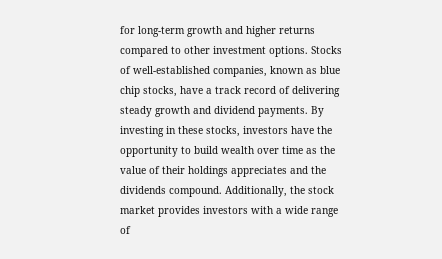for long-term growth and higher returns compared to other investment options. Stocks of well-established companies, known as blue chip stocks, have a track record of delivering steady growth and dividend payments. By investing in these stocks, investors have the opportunity to build wealth over time as the value of their holdings appreciates and the dividends compound. Additionally, the stock market provides investors with a wide range of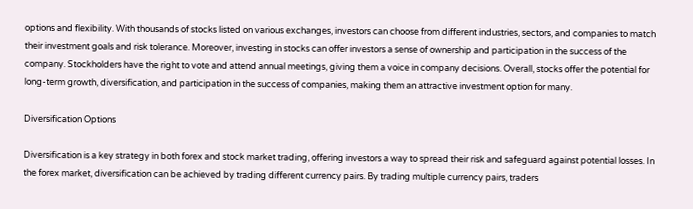options and flexibility. With thousands of stocks listed on various exchanges, investors can choose from different industries, sectors, and companies to match their investment goals and risk tolerance. Moreover, investing in stocks can offer investors a sense of ownership and participation in the success of the company. Stockholders have the right to vote and attend annual meetings, giving them a voice in company decisions. Overall, stocks offer the potential for long-term growth, diversification, and participation in the success of companies, making them an attractive investment option for many.

Diversification Options

Diversification is a key strategy in both forex and stock market trading, offering investors a way to spread their risk and safeguard against potential losses. In the forex market, diversification can be achieved by trading different currency pairs. By trading multiple currency pairs, traders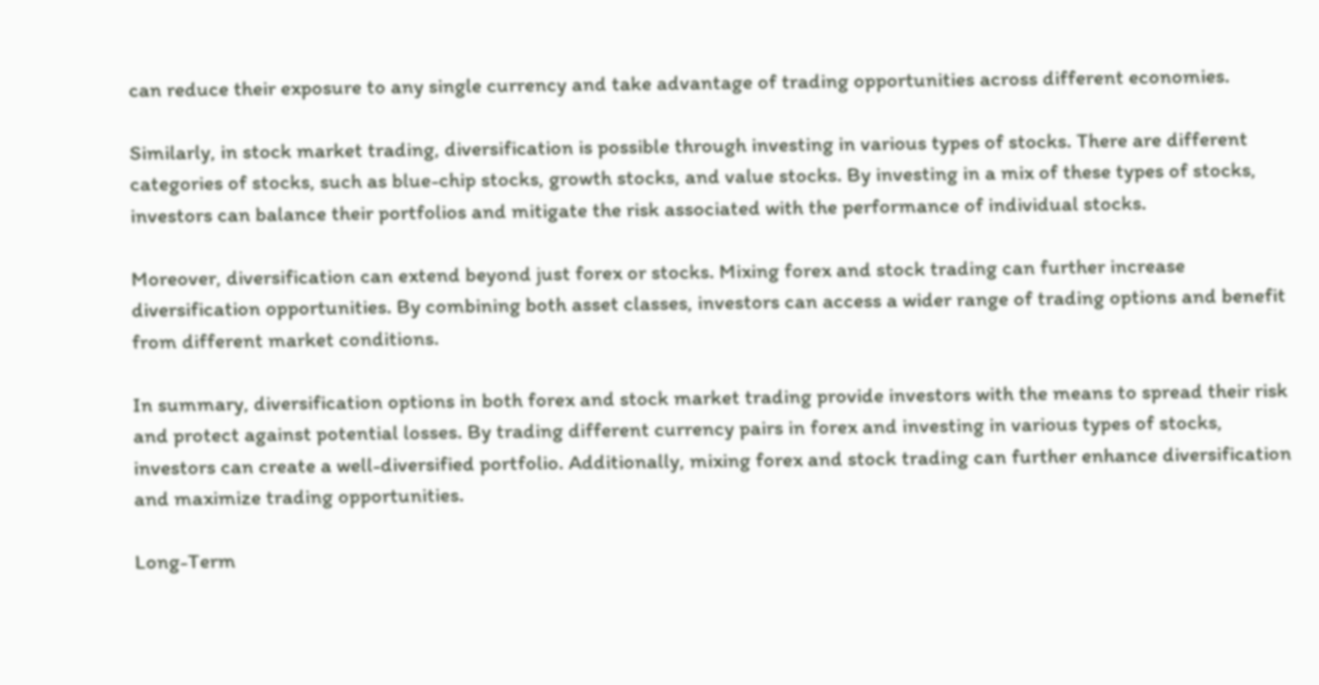can reduce their exposure to any single currency and take advantage of trading opportunities across different economies.

Similarly, in stock market trading, diversification is possible through investing in various types of stocks. There are different categories of stocks, such as blue-chip stocks, growth stocks, and value stocks. By investing in a mix of these types of stocks, investors can balance their portfolios and mitigate the risk associated with the performance of individual stocks.

Moreover, diversification can extend beyond just forex or stocks. Mixing forex and stock trading can further increase diversification opportunities. By combining both asset classes, investors can access a wider range of trading options and benefit from different market conditions.

In summary, diversification options in both forex and stock market trading provide investors with the means to spread their risk and protect against potential losses. By trading different currency pairs in forex and investing in various types of stocks, investors can create a well-diversified portfolio. Additionally, mixing forex and stock trading can further enhance diversification and maximize trading opportunities.

Long-Term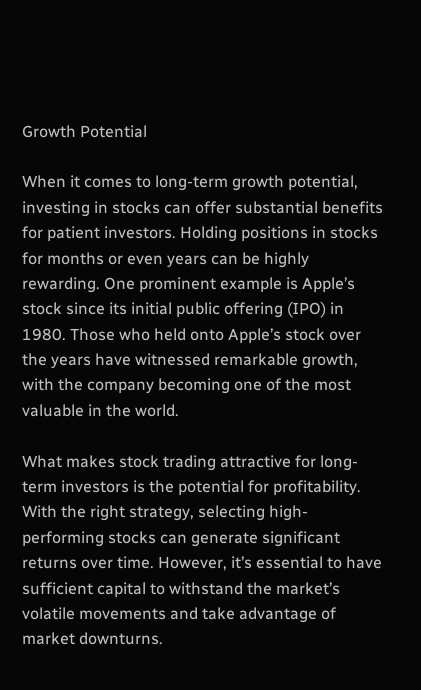Growth Potential

When it comes to long-term growth potential, investing in stocks can offer substantial benefits for patient investors. Holding positions in stocks for months or even years can be highly rewarding. One prominent example is Apple’s stock since its initial public offering (IPO) in 1980. Those who held onto Apple’s stock over the years have witnessed remarkable growth, with the company becoming one of the most valuable in the world.

What makes stock trading attractive for long-term investors is the potential for profitability. With the right strategy, selecting high-performing stocks can generate significant returns over time. However, it’s essential to have sufficient capital to withstand the market’s volatile movements and take advantage of market downturns.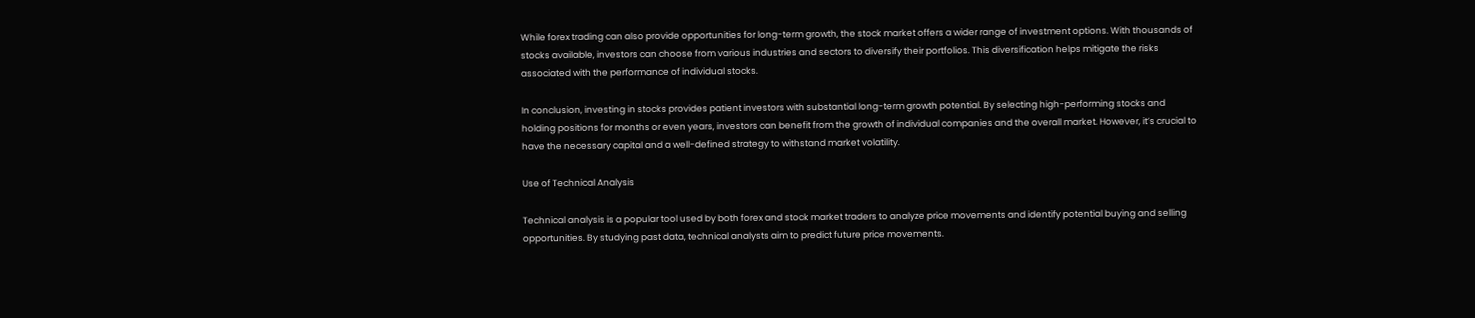While forex trading can also provide opportunities for long-term growth, the stock market offers a wider range of investment options. With thousands of stocks available, investors can choose from various industries and sectors to diversify their portfolios. This diversification helps mitigate the risks associated with the performance of individual stocks.

In conclusion, investing in stocks provides patient investors with substantial long-term growth potential. By selecting high-performing stocks and holding positions for months or even years, investors can benefit from the growth of individual companies and the overall market. However, it’s crucial to have the necessary capital and a well-defined strategy to withstand market volatility.

Use of Technical Analysis

Technical analysis is a popular tool used by both forex and stock market traders to analyze price movements and identify potential buying and selling opportunities. By studying past data, technical analysts aim to predict future price movements.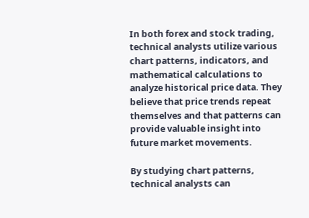In both forex and stock trading, technical analysts utilize various chart patterns, indicators, and mathematical calculations to analyze historical price data. They believe that price trends repeat themselves and that patterns can provide valuable insight into future market movements.

By studying chart patterns, technical analysts can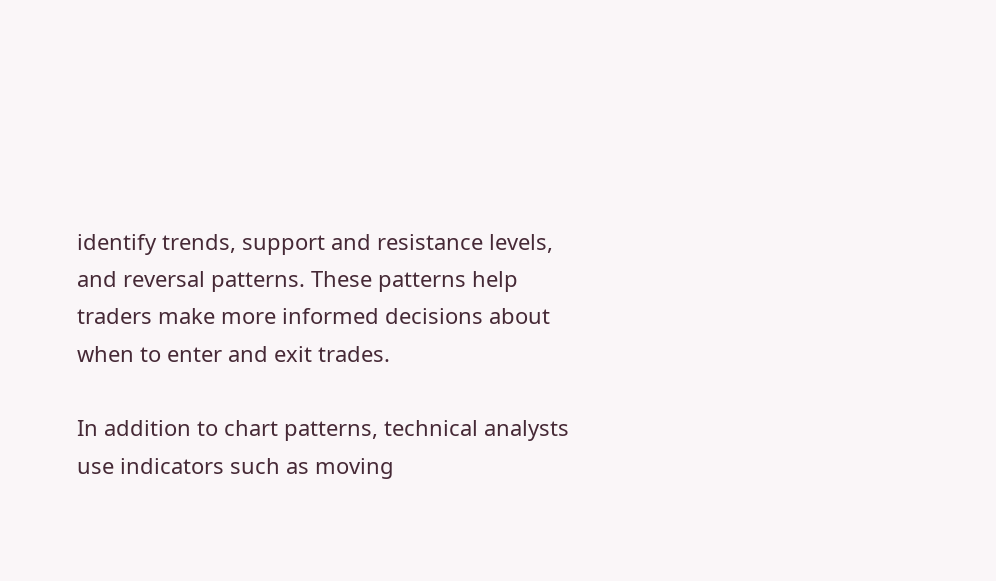identify trends, support and resistance levels, and reversal patterns. These patterns help traders make more informed decisions about when to enter and exit trades.

In addition to chart patterns, technical analysts use indicators such as moving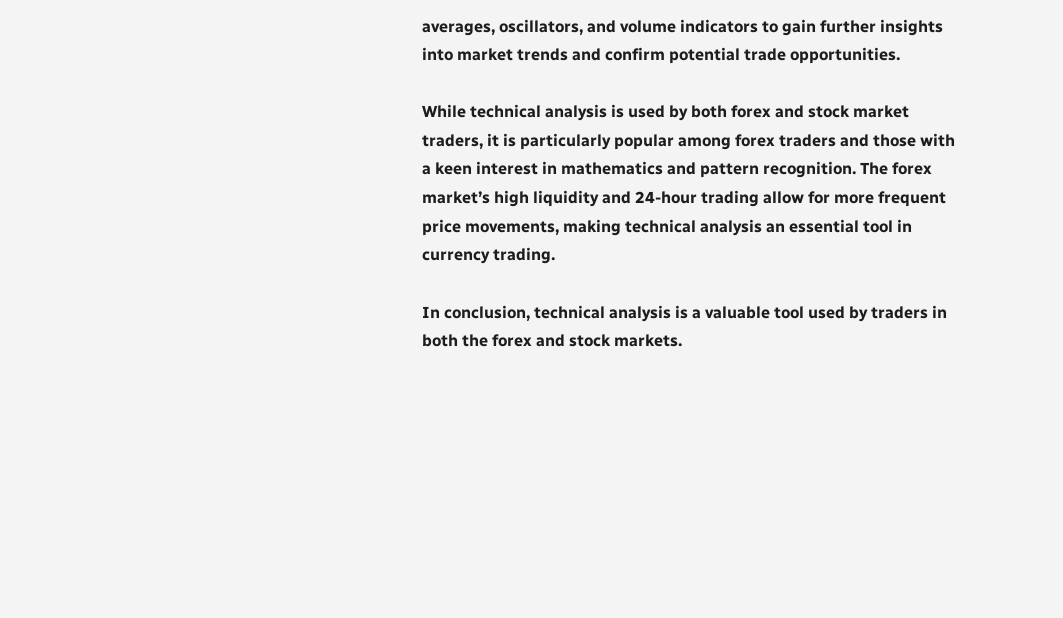averages, oscillators, and volume indicators to gain further insights into market trends and confirm potential trade opportunities.

While technical analysis is used by both forex and stock market traders, it is particularly popular among forex traders and those with a keen interest in mathematics and pattern recognition. The forex market’s high liquidity and 24-hour trading allow for more frequent price movements, making technical analysis an essential tool in currency trading.

In conclusion, technical analysis is a valuable tool used by traders in both the forex and stock markets.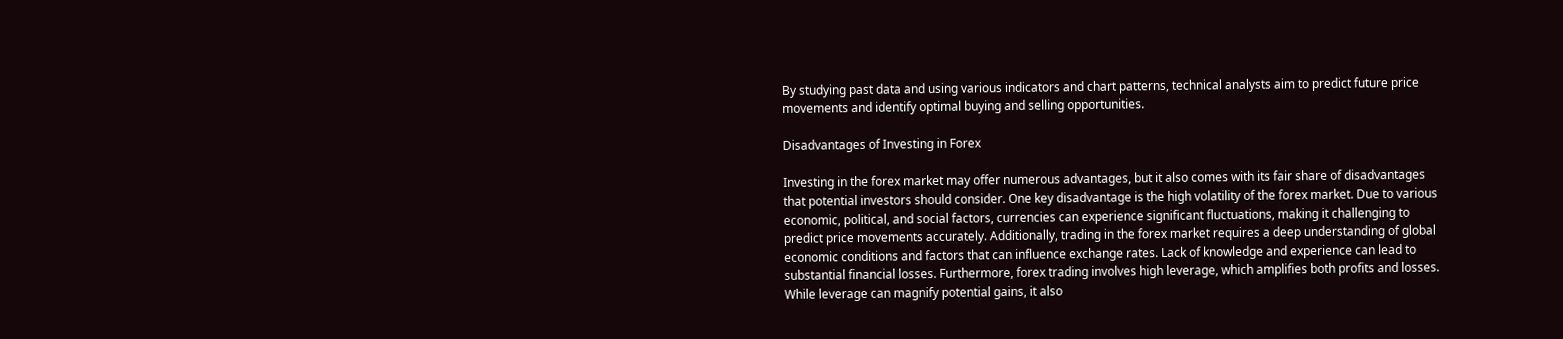By studying past data and using various indicators and chart patterns, technical analysts aim to predict future price movements and identify optimal buying and selling opportunities.

Disadvantages of Investing in Forex

Investing in the forex market may offer numerous advantages, but it also comes with its fair share of disadvantages that potential investors should consider. One key disadvantage is the high volatility of the forex market. Due to various economic, political, and social factors, currencies can experience significant fluctuations, making it challenging to predict price movements accurately. Additionally, trading in the forex market requires a deep understanding of global economic conditions and factors that can influence exchange rates. Lack of knowledge and experience can lead to substantial financial losses. Furthermore, forex trading involves high leverage, which amplifies both profits and losses. While leverage can magnify potential gains, it also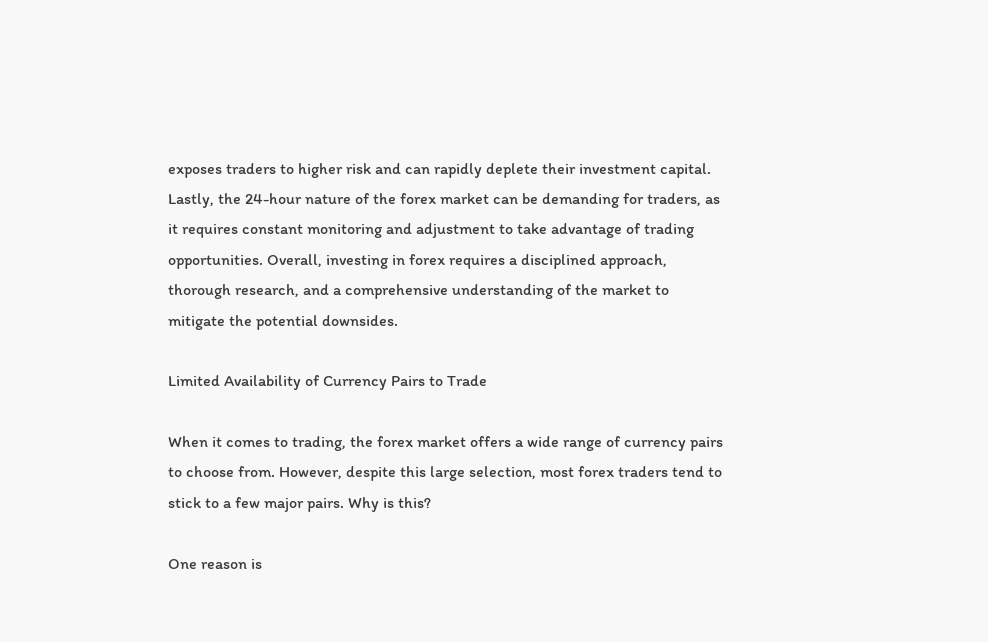exposes traders to higher risk and can rapidly deplete their investment capital. Lastly, the 24-hour nature of the forex market can be demanding for traders, as it requires constant monitoring and adjustment to take advantage of trading opportunities. Overall, investing in forex requires a disciplined approach, thorough research, and a comprehensive understanding of the market to mitigate the potential downsides.

Limited Availability of Currency Pairs to Trade

When it comes to trading, the forex market offers a wide range of currency pairs to choose from. However, despite this large selection, most forex traders tend to stick to a few major pairs. Why is this?

One reason is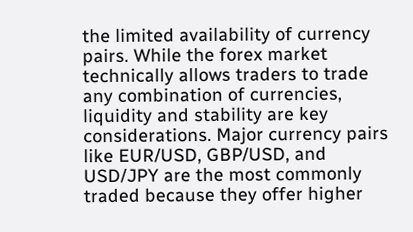the limited availability of currency pairs. While the forex market technically allows traders to trade any combination of currencies, liquidity and stability are key considerations. Major currency pairs like EUR/USD, GBP/USD, and USD/JPY are the most commonly traded because they offer higher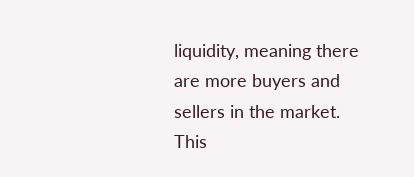liquidity, meaning there are more buyers and sellers in the market. This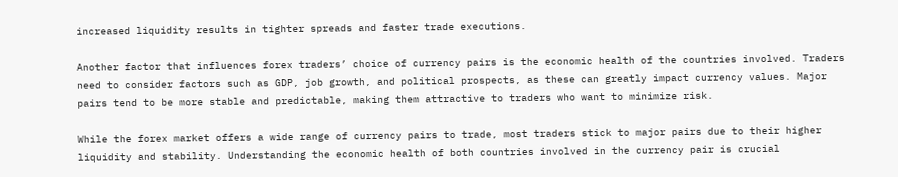increased liquidity results in tighter spreads and faster trade executions.

Another factor that influences forex traders’ choice of currency pairs is the economic health of the countries involved. Traders need to consider factors such as GDP, job growth, and political prospects, as these can greatly impact currency values. Major pairs tend to be more stable and predictable, making them attractive to traders who want to minimize risk.

While the forex market offers a wide range of currency pairs to trade, most traders stick to major pairs due to their higher liquidity and stability. Understanding the economic health of both countries involved in the currency pair is crucial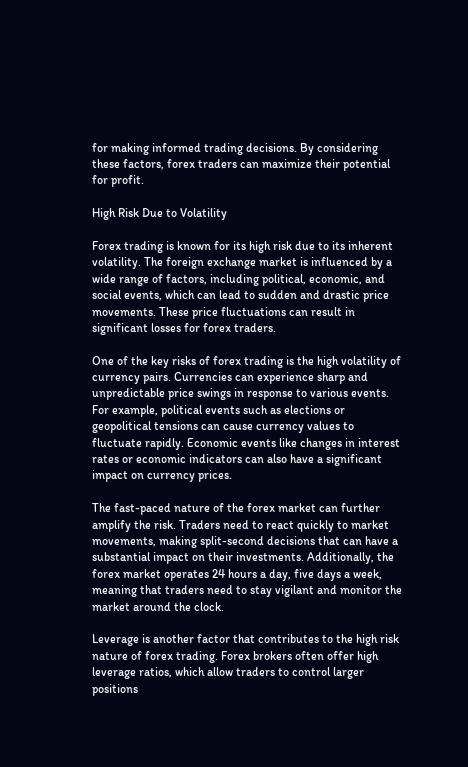for making informed trading decisions. By considering these factors, forex traders can maximize their potential for profit.

High Risk Due to Volatility

Forex trading is known for its high risk due to its inherent volatility. The foreign exchange market is influenced by a wide range of factors, including political, economic, and social events, which can lead to sudden and drastic price movements. These price fluctuations can result in significant losses for forex traders.

One of the key risks of forex trading is the high volatility of currency pairs. Currencies can experience sharp and unpredictable price swings in response to various events. For example, political events such as elections or geopolitical tensions can cause currency values to fluctuate rapidly. Economic events like changes in interest rates or economic indicators can also have a significant impact on currency prices.

The fast-paced nature of the forex market can further amplify the risk. Traders need to react quickly to market movements, making split-second decisions that can have a substantial impact on their investments. Additionally, the forex market operates 24 hours a day, five days a week, meaning that traders need to stay vigilant and monitor the market around the clock.

Leverage is another factor that contributes to the high risk nature of forex trading. Forex brokers often offer high leverage ratios, which allow traders to control larger positions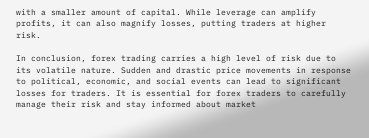with a smaller amount of capital. While leverage can amplify profits, it can also magnify losses, putting traders at higher risk.

In conclusion, forex trading carries a high level of risk due to its volatile nature. Sudden and drastic price movements in response to political, economic, and social events can lead to significant losses for traders. It is essential for forex traders to carefully manage their risk and stay informed about market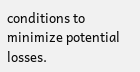conditions to minimize potential losses.